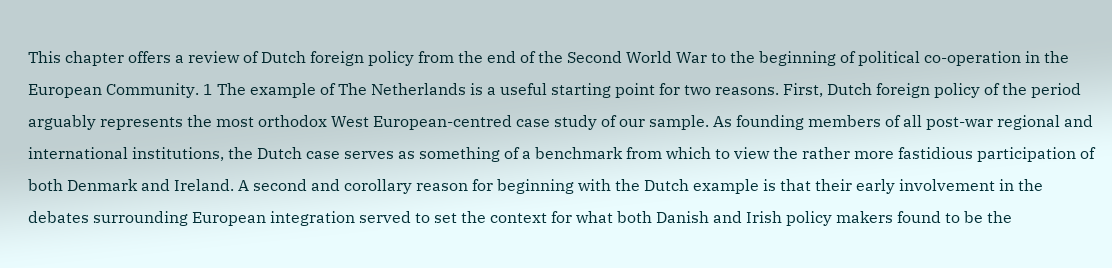This chapter offers a review of Dutch foreign policy from the end of the Second World War to the beginning of political co-operation in the European Community. 1 The example of The Netherlands is a useful starting point for two reasons. First, Dutch foreign policy of the period arguably represents the most orthodox West European-centred case study of our sample. As founding members of all post-war regional and international institutions, the Dutch case serves as something of a benchmark from which to view the rather more fastidious participation of both Denmark and Ireland. A second and corollary reason for beginning with the Dutch example is that their early involvement in the debates surrounding European integration served to set the context for what both Danish and Irish policy makers found to be the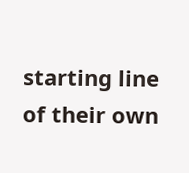starting line of their own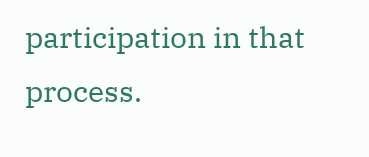participation in that process.